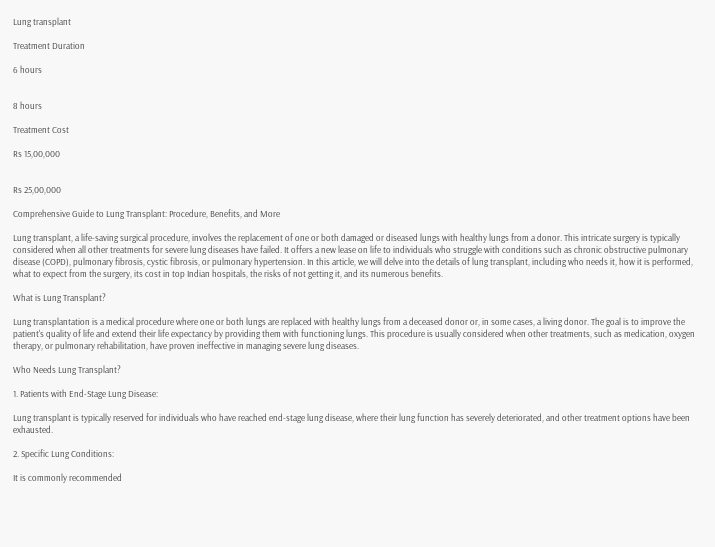Lung transplant

Treatment Duration

6 hours


8 hours

Treatment Cost

Rs 15,00,000


Rs 25,00,000

Comprehensive Guide to Lung Transplant: Procedure, Benefits, and More

Lung transplant, a life-saving surgical procedure, involves the replacement of one or both damaged or diseased lungs with healthy lungs from a donor. This intricate surgery is typically considered when all other treatments for severe lung diseases have failed. It offers a new lease on life to individuals who struggle with conditions such as chronic obstructive pulmonary disease (COPD), pulmonary fibrosis, cystic fibrosis, or pulmonary hypertension. In this article, we will delve into the details of lung transplant, including who needs it, how it is performed, what to expect from the surgery, its cost in top Indian hospitals, the risks of not getting it, and its numerous benefits.

What is Lung Transplant?

Lung transplantation is a medical procedure where one or both lungs are replaced with healthy lungs from a deceased donor or, in some cases, a living donor. The goal is to improve the patient's quality of life and extend their life expectancy by providing them with functioning lungs. This procedure is usually considered when other treatments, such as medication, oxygen therapy, or pulmonary rehabilitation, have proven ineffective in managing severe lung diseases.

Who Needs Lung Transplant?

1. Patients with End-Stage Lung Disease:

Lung transplant is typically reserved for individuals who have reached end-stage lung disease, where their lung function has severely deteriorated, and other treatment options have been exhausted.

2. Specific Lung Conditions:

It is commonly recommended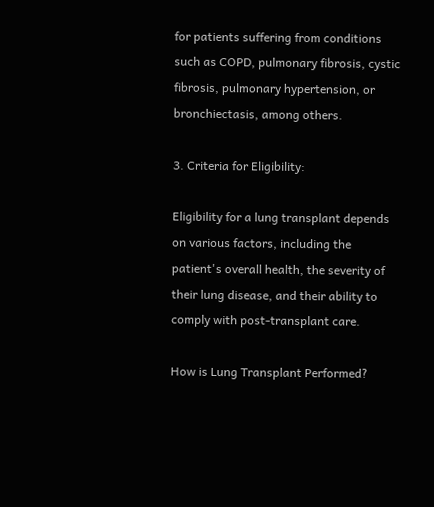for patients suffering from conditions such as COPD, pulmonary fibrosis, cystic fibrosis, pulmonary hypertension, or bronchiectasis, among others.

3. Criteria for Eligibility:

Eligibility for a lung transplant depends on various factors, including the patient's overall health, the severity of their lung disease, and their ability to comply with post-transplant care.

How is Lung Transplant Performed?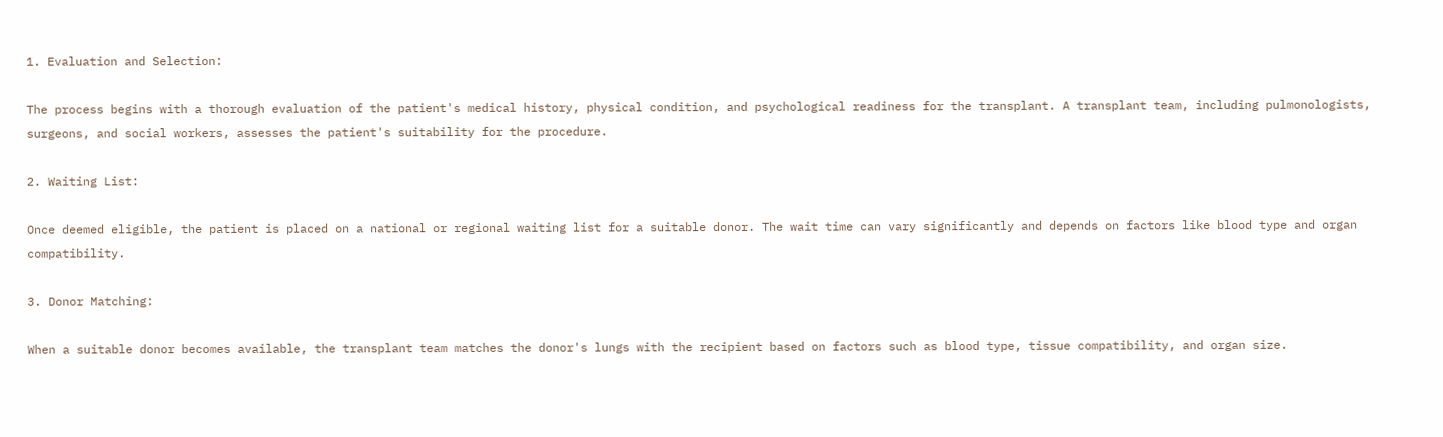1. Evaluation and Selection:

The process begins with a thorough evaluation of the patient's medical history, physical condition, and psychological readiness for the transplant. A transplant team, including pulmonologists, surgeons, and social workers, assesses the patient's suitability for the procedure.

2. Waiting List:

Once deemed eligible, the patient is placed on a national or regional waiting list for a suitable donor. The wait time can vary significantly and depends on factors like blood type and organ compatibility.

3. Donor Matching:

When a suitable donor becomes available, the transplant team matches the donor's lungs with the recipient based on factors such as blood type, tissue compatibility, and organ size.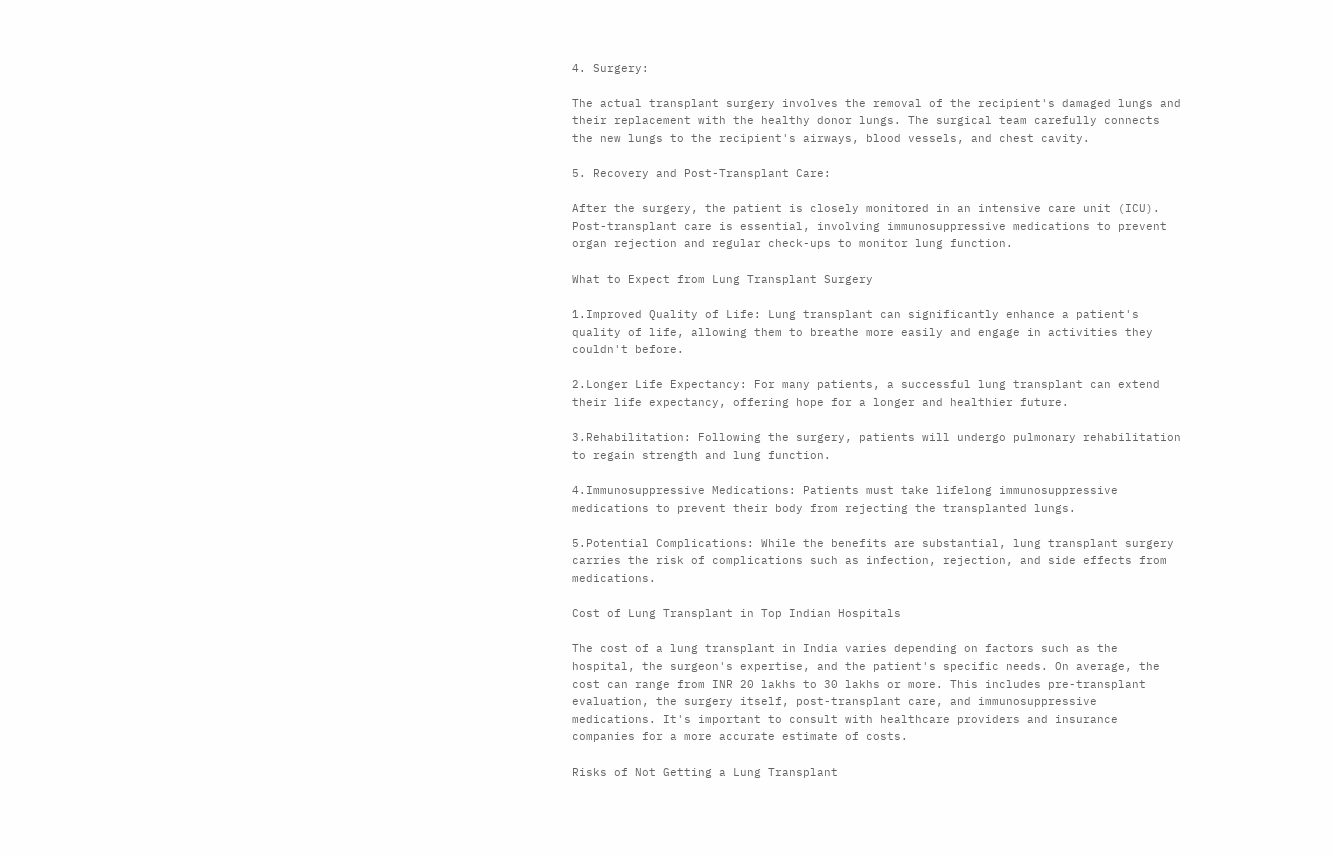4. Surgery:

The actual transplant surgery involves the removal of the recipient's damaged lungs and their replacement with the healthy donor lungs. The surgical team carefully connects the new lungs to the recipient's airways, blood vessels, and chest cavity.

5. Recovery and Post-Transplant Care:

After the surgery, the patient is closely monitored in an intensive care unit (ICU). Post-transplant care is essential, involving immunosuppressive medications to prevent organ rejection and regular check-ups to monitor lung function.

What to Expect from Lung Transplant Surgery

1.Improved Quality of Life: Lung transplant can significantly enhance a patient's quality of life, allowing them to breathe more easily and engage in activities they couldn't before.

2.Longer Life Expectancy: For many patients, a successful lung transplant can extend their life expectancy, offering hope for a longer and healthier future.

3.Rehabilitation: Following the surgery, patients will undergo pulmonary rehabilitation to regain strength and lung function.

4.Immunosuppressive Medications: Patients must take lifelong immunosuppressive medications to prevent their body from rejecting the transplanted lungs.

5.Potential Complications: While the benefits are substantial, lung transplant surgery carries the risk of complications such as infection, rejection, and side effects from medications.

Cost of Lung Transplant in Top Indian Hospitals

The cost of a lung transplant in India varies depending on factors such as the hospital, the surgeon's expertise, and the patient's specific needs. On average, the cost can range from INR 20 lakhs to 30 lakhs or more. This includes pre-transplant evaluation, the surgery itself, post-transplant care, and immunosuppressive medications. It's important to consult with healthcare providers and insurance companies for a more accurate estimate of costs.

Risks of Not Getting a Lung Transplant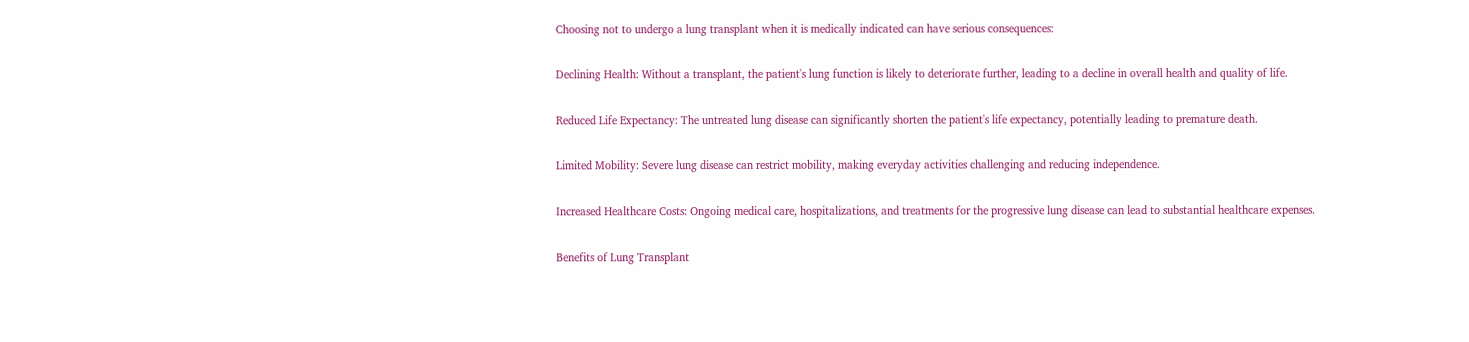Choosing not to undergo a lung transplant when it is medically indicated can have serious consequences:

Declining Health: Without a transplant, the patient's lung function is likely to deteriorate further, leading to a decline in overall health and quality of life.

Reduced Life Expectancy: The untreated lung disease can significantly shorten the patient's life expectancy, potentially leading to premature death.

Limited Mobility: Severe lung disease can restrict mobility, making everyday activities challenging and reducing independence.

Increased Healthcare Costs: Ongoing medical care, hospitalizations, and treatments for the progressive lung disease can lead to substantial healthcare expenses.

Benefits of Lung Transplant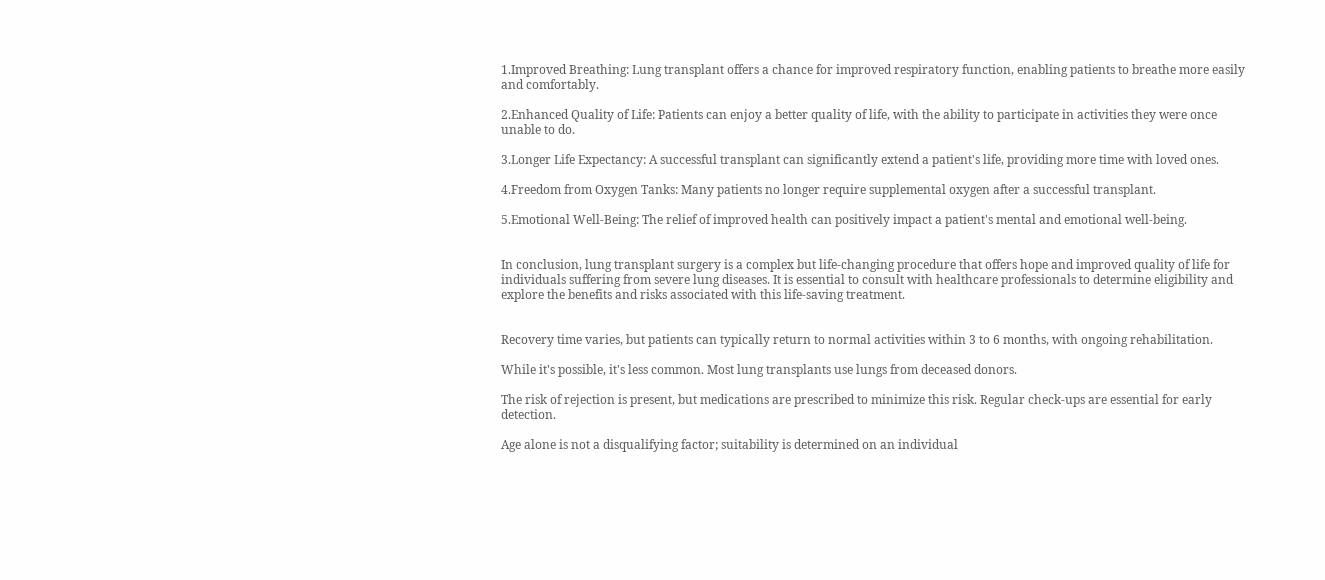1.Improved Breathing: Lung transplant offers a chance for improved respiratory function, enabling patients to breathe more easily and comfortably.

2.Enhanced Quality of Life: Patients can enjoy a better quality of life, with the ability to participate in activities they were once unable to do.

3.Longer Life Expectancy: A successful transplant can significantly extend a patient's life, providing more time with loved ones.

4.Freedom from Oxygen Tanks: Many patients no longer require supplemental oxygen after a successful transplant.

5.Emotional Well-Being: The relief of improved health can positively impact a patient's mental and emotional well-being.


In conclusion, lung transplant surgery is a complex but life-changing procedure that offers hope and improved quality of life for individuals suffering from severe lung diseases. It is essential to consult with healthcare professionals to determine eligibility and explore the benefits and risks associated with this life-saving treatment.


Recovery time varies, but patients can typically return to normal activities within 3 to 6 months, with ongoing rehabilitation.

While it's possible, it's less common. Most lung transplants use lungs from deceased donors.

The risk of rejection is present, but medications are prescribed to minimize this risk. Regular check-ups are essential for early detection.

Age alone is not a disqualifying factor; suitability is determined on an individual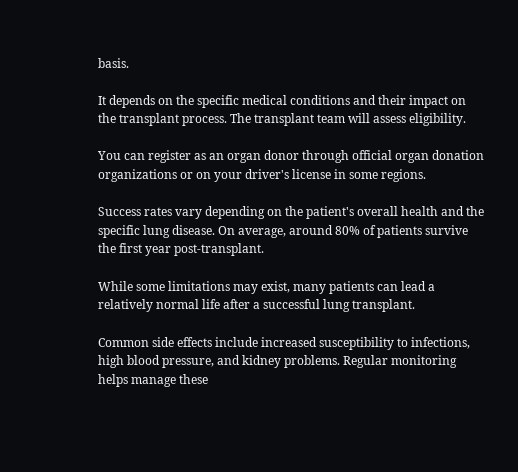basis.

It depends on the specific medical conditions and their impact on the transplant process. The transplant team will assess eligibility.

You can register as an organ donor through official organ donation organizations or on your driver's license in some regions.

Success rates vary depending on the patient's overall health and the specific lung disease. On average, around 80% of patients survive the first year post-transplant.

While some limitations may exist, many patients can lead a relatively normal life after a successful lung transplant.

Common side effects include increased susceptibility to infections, high blood pressure, and kidney problems. Regular monitoring helps manage these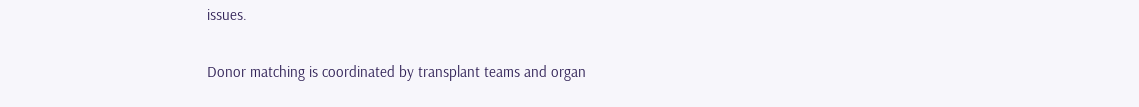issues.

Donor matching is coordinated by transplant teams and organ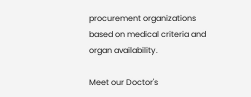procurement organizations based on medical criteria and organ availability.

Meet our Doctor's